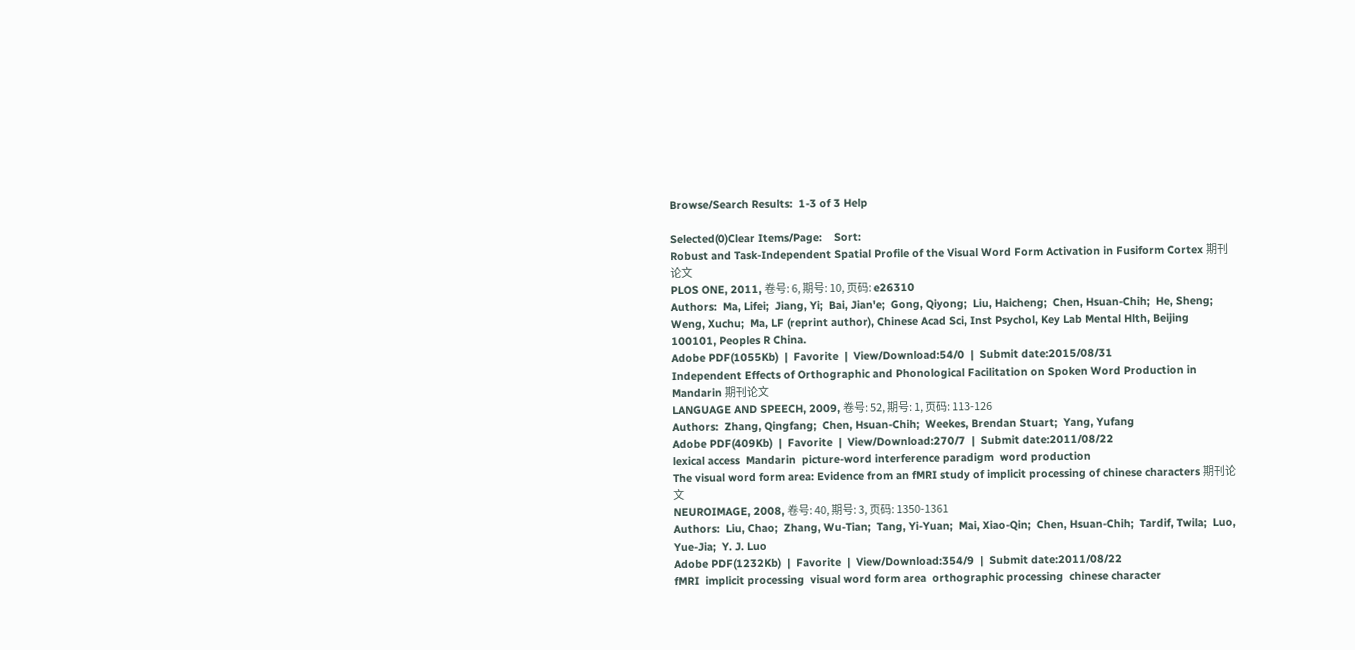Browse/Search Results:  1-3 of 3 Help

Selected(0)Clear Items/Page:    Sort:
Robust and Task-Independent Spatial Profile of the Visual Word Form Activation in Fusiform Cortex 期刊论文
PLOS ONE, 2011, 卷号: 6, 期号: 10, 页码: e26310
Authors:  Ma, Lifei;  Jiang, Yi;  Bai, Jian'e;  Gong, Qiyong;  Liu, Haicheng;  Chen, Hsuan-Chih;  He, Sheng;  Weng, Xuchu;  Ma, LF (reprint author), Chinese Acad Sci, Inst Psychol, Key Lab Mental Hlth, Beijing 100101, Peoples R China.
Adobe PDF(1055Kb)  |  Favorite  |  View/Download:54/0  |  Submit date:2015/08/31
Independent Effects of Orthographic and Phonological Facilitation on Spoken Word Production in Mandarin 期刊论文
LANGUAGE AND SPEECH, 2009, 卷号: 52, 期号: 1, 页码: 113-126
Authors:  Zhang, Qingfang;  Chen, Hsuan-Chih;  Weekes, Brendan Stuart;  Yang, Yufang
Adobe PDF(409Kb)  |  Favorite  |  View/Download:270/7  |  Submit date:2011/08/22
lexical access  Mandarin  picture-word interference paradigm  word production
The visual word form area: Evidence from an fMRI study of implicit processing of chinese characters 期刊论文
NEUROIMAGE, 2008, 卷号: 40, 期号: 3, 页码: 1350-1361
Authors:  Liu, Chao;  Zhang, Wu-Tian;  Tang, Yi-Yuan;  Mai, Xiao-Qin;  Chen, Hsuan-Chih;  Tardif, Twila;  Luo, Yue-Jia;  Y. J. Luo
Adobe PDF(1232Kb)  |  Favorite  |  View/Download:354/9  |  Submit date:2011/08/22
fMRI  implicit processing  visual word form area  orthographic processing  chinese character